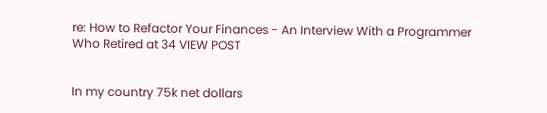re: How to Refactor Your Finances - An Interview With a Programmer Who Retired at 34 VIEW POST


In my country 75k net dollars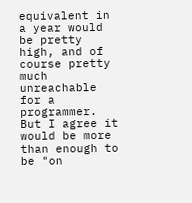equivalent in a year would be pretty high, and of course pretty much unreachable for a programmer. But I agree it would be more than enough to be "on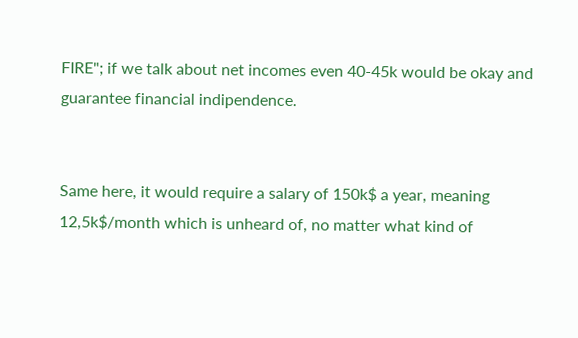FIRE"; if we talk about net incomes even 40-45k would be okay and guarantee financial indipendence.


Same here, it would require a salary of 150k$ a year, meaning 12,5k$/month which is unheard of, no matter what kind of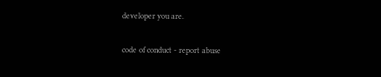developer you are.

code of conduct - report abuse